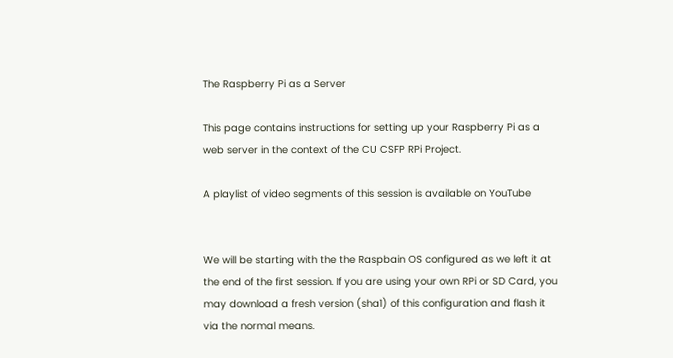The Raspberry Pi as a Server

This page contains instructions for setting up your Raspberry Pi as a web server in the context of the CU CSFP RPi Project.

A playlist of video segments of this session is available on YouTube


We will be starting with the the Raspbain OS configured as we left it at the end of the first session. If you are using your own RPi or SD Card, you may download a fresh version (sha1) of this configuration and flash it via the normal means.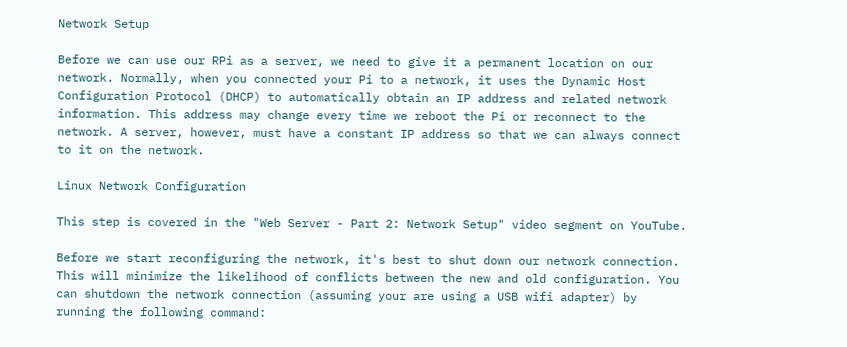Network Setup

Before we can use our RPi as a server, we need to give it a permanent location on our network. Normally, when you connected your Pi to a network, it uses the Dynamic Host Configuration Protocol (DHCP) to automatically obtain an IP address and related network information. This address may change every time we reboot the Pi or reconnect to the network. A server, however, must have a constant IP address so that we can always connect to it on the network.

Linux Network Configuration

This step is covered in the "Web Server - Part 2: Network Setup" video segment on YouTube.

Before we start reconfiguring the network, it's best to shut down our network connection. This will minimize the likelihood of conflicts between the new and old configuration. You can shutdown the network connection (assuming your are using a USB wifi adapter) by running the following command: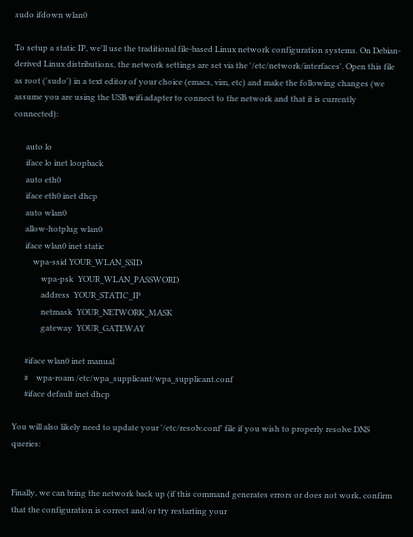sudo ifdown wlan0

To setup a static IP, we'll use the traditional file-based Linux network configuration systems. On Debian-derived Linux distributions, the network settings are set via the '/etc/network/interfaces'. Open this file as root ('sudo') in a text editor of your choice (emacs, vim, etc) and make the following changes (we assume you are using the USB wifi adapter to connect to the network and that it is currently connected):

      auto lo
      iface lo inet loopback
      auto eth0
      iface eth0 inet dhcp
      auto wlan0
      allow-hotplug wlan0
      iface wlan0 inet static
          wpa-ssid YOUR_WLAN_SSID
              wpa-psk  YOUR_WLAN_PASSWORD
              address  YOUR_STATIC_IP
              netmask  YOUR_NETWORK_MASK
              gateway  YOUR_GATEWAY

      #iface wlan0 inet manual
      #    wpa-roam /etc/wpa_supplicant/wpa_supplicant.conf
      #iface default inet dhcp

You will also likely need to update your '/etc/resolv.conf' file if you wish to properly resolve DNS queries:


Finally, we can bring the network back up (if this command generates errors or does not work, confirm that the configuration is correct and/or try restarting your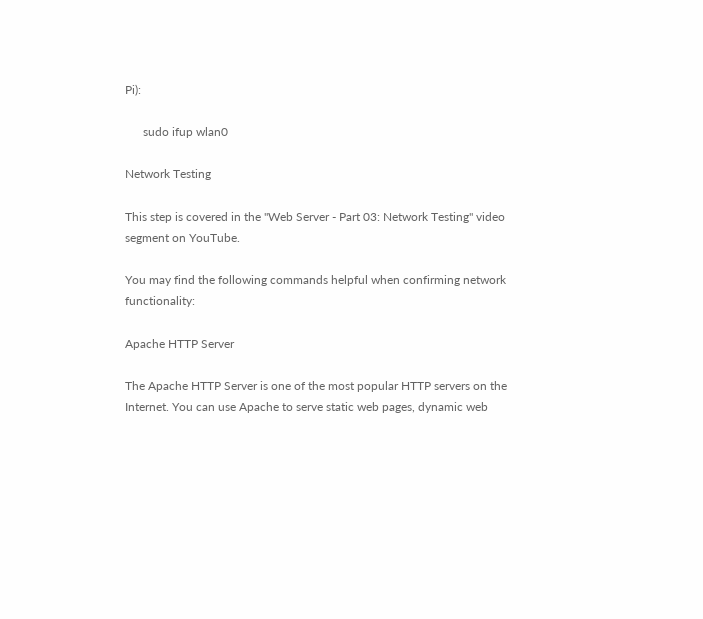Pi):

      sudo ifup wlan0

Network Testing

This step is covered in the "Web Server - Part 03: Network Testing" video segment on YouTube.

You may find the following commands helpful when confirming network functionality:

Apache HTTP Server

The Apache HTTP Server is one of the most popular HTTP servers on the Internet. You can use Apache to serve static web pages, dynamic web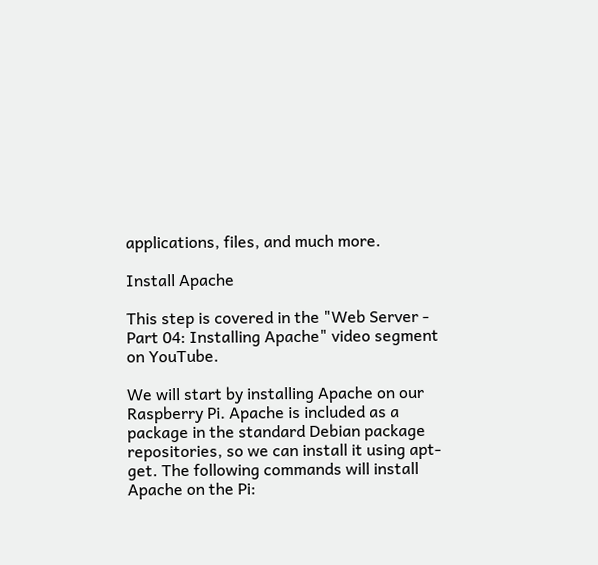applications, files, and much more.

Install Apache

This step is covered in the "Web Server - Part 04: Installing Apache" video segment on YouTube.

We will start by installing Apache on our Raspberry Pi. Apache is included as a package in the standard Debian package repositories, so we can install it using apt-get. The following commands will install Apache on the Pi: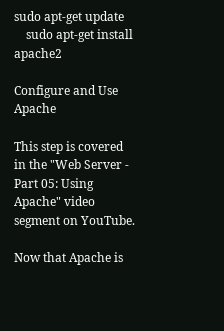sudo apt-get update
    sudo apt-get install apache2

Configure and Use Apache

This step is covered in the "Web Server - Part 05: Using Apache" video segment on YouTube.

Now that Apache is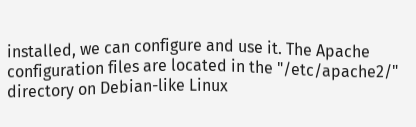installed, we can configure and use it. The Apache configuration files are located in the "/etc/apache2/" directory on Debian-like Linux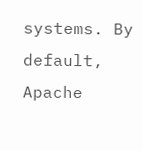systems. By default, Apache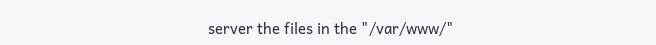server the files in the "/var/www/"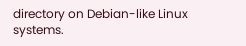directory on Debian-like Linux systems.